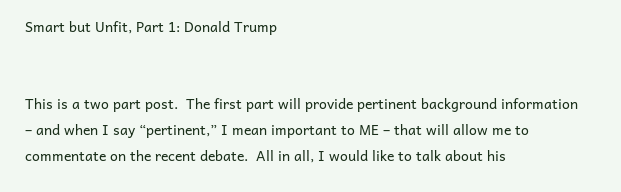Smart but Unfit, Part 1: Donald Trump


This is a two part post.  The first part will provide pertinent background information – and when I say “pertinent,” I mean important to ME – that will allow me to commentate on the recent debate.  All in all, I would like to talk about his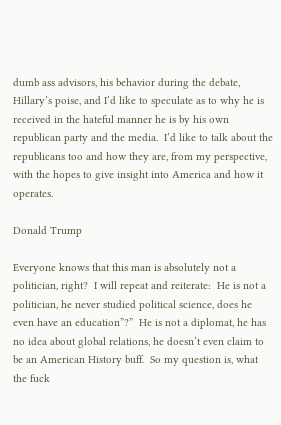dumb ass advisors, his behavior during the debate, Hillary’s poise, and I’d like to speculate as to why he is received in the hateful manner he is by his own republican party and the media.  I’d like to talk about the republicans too and how they are, from my perspective, with the hopes to give insight into America and how it operates.

Donald Trump

Everyone knows that this man is absolutely not a politician, right?  I will repeat and reiterate:  He is not a politician, he never studied political science, does he even have an education”?”  He is not a diplomat, he has no idea about global relations, he doesn’t even claim to be an American History buff.  So my question is, what the fuck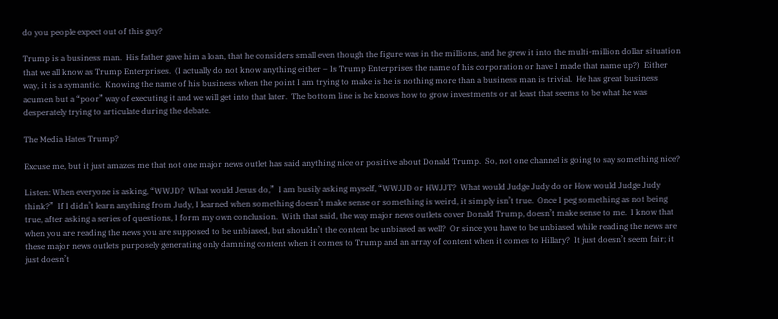do you people expect out of this guy?

Trump is a business man.  His father gave him a loan, that he considers small even though the figure was in the millions, and he grew it into the multi-million dollar situation that we all know as Trump Enterprises.  (I actually do not know anything either – Is Trump Enterprises the name of his corporation or have I made that name up?)  Either way, it is a symantic.  Knowing the name of his business when the point I am trying to make is he is nothing more than a business man is trivial.  He has great business acumen but a “poor” way of executing it and we will get into that later.  The bottom line is he knows how to grow investments or at least that seems to be what he was desperately trying to articulate during the debate.

The Media Hates Trump?

Excuse me, but it just amazes me that not one major news outlet has said anything nice or positive about Donald Trump.  So, not one channel is going to say something nice?

Listen: When everyone is asking, “WWJD?  What would Jesus do,”  I am busily asking myself, “WWJJD or HWJJT?  What would Judge Judy do or How would Judge Judy think?”  If I didn’t learn anything from Judy, I learned when something doesn’t make sense or something is weird, it simply isn’t true.  Once I peg something as not being true, after asking a series of questions, I form my own conclusion.  With that said, the way major news outlets cover Donald Trump, doesn’t make sense to me.  I know that when you are reading the news you are supposed to be unbiased, but shouldn’t the content be unbiased as well?  Or since you have to be unbiased while reading the news are these major news outlets purposely generating only damning content when it comes to Trump and an array of content when it comes to Hillary?  It just doesn’t seem fair; it just doesn’t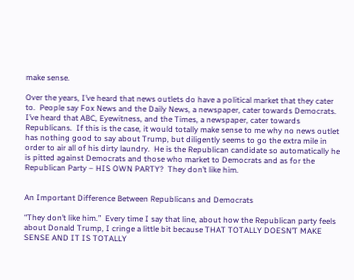make sense.

Over the years, I’ve heard that news outlets do have a political market that they cater to.  People say Fox News and the Daily News, a newspaper, cater towards Democrats.  I’ve heard that ABC, Eyewitness, and the Times, a newspaper, cater towards Republicans.  If this is the case, it would totally make sense to me why no news outlet has nothing good to say about Trump, but diligently seems to go the extra mile in order to air all of his dirty laundry.  He is the Republican candidate so automatically he is pitted against Democrats and those who market to Democrats and as for the Republican Party – HIS OWN PARTY?  They don’t like him.


An Important Difference Between Republicans and Democrats

“They don’t like him.”  Every time I say that line, about how the Republican party feels about Donald Trump, I cringe a little bit because THAT TOTALLY DOESN’T MAKE SENSE AND IT IS TOTALLY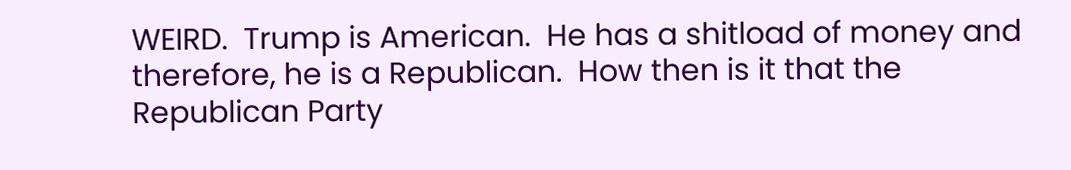WEIRD.  Trump is American.  He has a shitload of money and therefore, he is a Republican.  How then is it that the Republican Party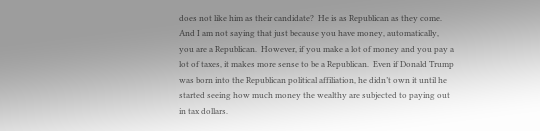does not like him as their candidate?  He is as Republican as they come.  And I am not saying that just because you have money, automatically, you are a Republican.  However, if you make a lot of money and you pay a lot of taxes, it makes more sense to be a Republican.  Even if Donald Trump was born into the Republican political affiliation, he didn’t own it until he started seeing how much money the wealthy are subjected to paying out in tax dollars.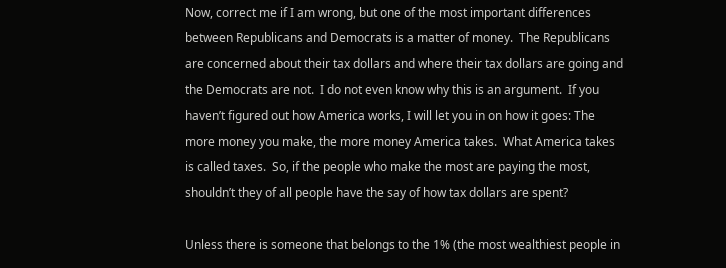Now, correct me if I am wrong, but one of the most important differences between Republicans and Democrats is a matter of money.  The Republicans are concerned about their tax dollars and where their tax dollars are going and the Democrats are not.  I do not even know why this is an argument.  If you haven’t figured out how America works, I will let you in on how it goes: The more money you make, the more money America takes.  What America takes is called taxes.  So, if the people who make the most are paying the most, shouldn’t they of all people have the say of how tax dollars are spent?

Unless there is someone that belongs to the 1% (the most wealthiest people in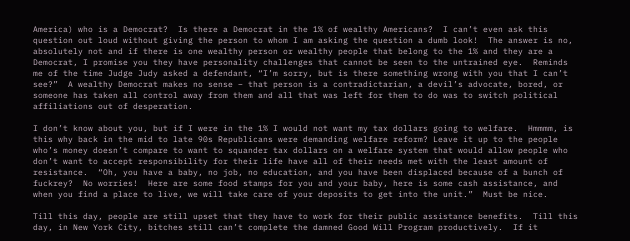America) who is a Democrat?  Is there a Democrat in the 1% of wealthy Americans?  I can’t even ask this question out loud without giving the person to whom I am asking the question a dumb look!  The answer is no, absolutely not and if there is one wealthy person or wealthy people that belong to the 1% and they are a Democrat, I promise you they have personality challenges that cannot be seen to the untrained eye.  Reminds me of the time Judge Judy asked a defendant, “I’m sorry, but is there something wrong with you that I can’t see?”  A wealthy Democrat makes no sense – that person is a contradictarian, a devil’s advocate, bored, or someone has taken all control away from them and all that was left for them to do was to switch political affiliations out of desperation.

I don’t know about you, but if I were in the 1% I would not want my tax dollars going to welfare.  Hmmmm, is this why back in the mid to late 90s Republicans were demanding welfare reform? Leave it up to the people who’s money doesn’t compare to want to squander tax dollars on a welfare system that would allow people who don’t want to accept responsibility for their life have all of their needs met with the least amount of resistance.  “Oh, you have a baby, no job, no education, and you have been displaced because of a bunch of fuckrey?  No worries!  Here are some food stamps for you and your baby, here is some cash assistance, and when you find a place to live, we will take care of your deposits to get into the unit.”  Must be nice.

Till this day, people are still upset that they have to work for their public assistance benefits.  Till this day, in New York City, bitches still can’t complete the damned Good Will Program productively.  If it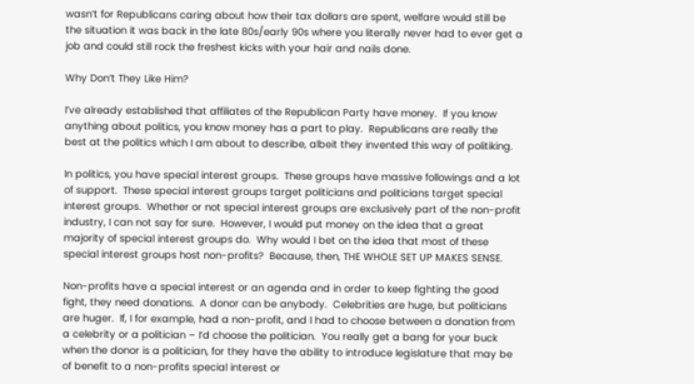wasn’t for Republicans caring about how their tax dollars are spent, welfare would still be the situation it was back in the late 80s/early 90s where you literally never had to ever get a job and could still rock the freshest kicks with your hair and nails done.

Why Don’t They Like Him?

I’ve already established that affiliates of the Republican Party have money.  If you know anything about politics, you know money has a part to play.  Republicans are really the best at the politics which I am about to describe, albeit they invented this way of politiking.

In politics, you have special interest groups.  These groups have massive followings and a lot of support.  These special interest groups target politicians and politicians target special interest groups.  Whether or not special interest groups are exclusively part of the non-profit industry, I can not say for sure.  However, I would put money on the idea that a great majority of special interest groups do.  Why would I bet on the idea that most of these special interest groups host non-profits?  Because, then, THE WHOLE SET UP MAKES SENSE.

Non-profits have a special interest or an agenda and in order to keep fighting the good fight, they need donations.  A donor can be anybody.  Celebrities are huge, but politicians are huger.  If, I for example, had a non-profit, and I had to choose between a donation from a celebrity or a politician – I’d choose the politician.  You really get a bang for your buck when the donor is a politician, for they have the ability to introduce legislature that may be of benefit to a non-profits special interest or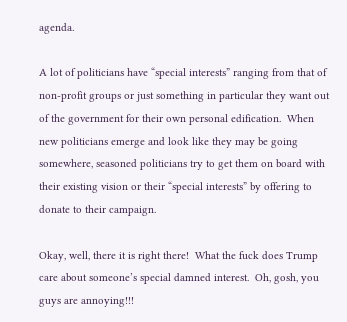agenda.

A lot of politicians have “special interests” ranging from that of non-profit groups or just something in particular they want out of the government for their own personal edification.  When new politicians emerge and look like they may be going somewhere, seasoned politicians try to get them on board with their existing vision or their “special interests” by offering to donate to their campaign.

Okay, well, there it is right there!  What the fuck does Trump care about someone’s special damned interest.  Oh, gosh, you guys are annoying!!!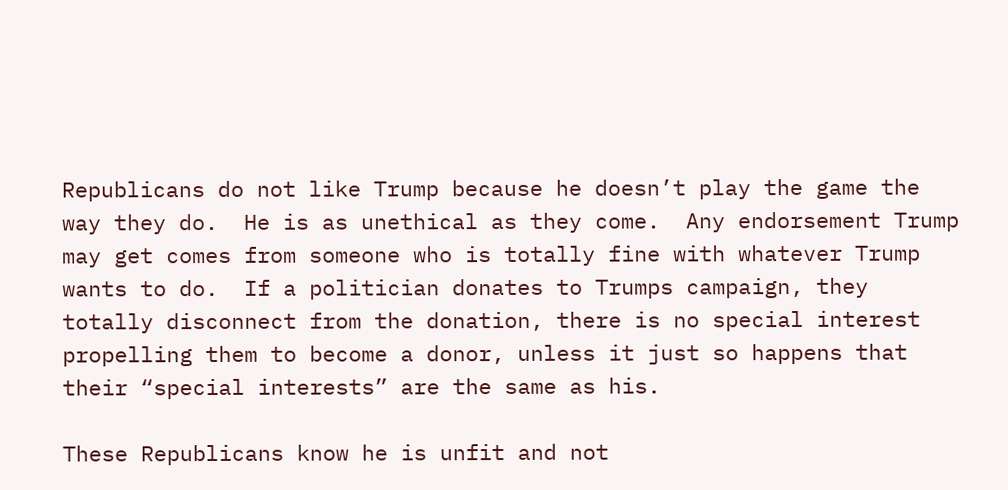Republicans do not like Trump because he doesn’t play the game the way they do.  He is as unethical as they come.  Any endorsement Trump may get comes from someone who is totally fine with whatever Trump wants to do.  If a politician donates to Trumps campaign, they totally disconnect from the donation, there is no special interest propelling them to become a donor, unless it just so happens that their “special interests” are the same as his.

These Republicans know he is unfit and not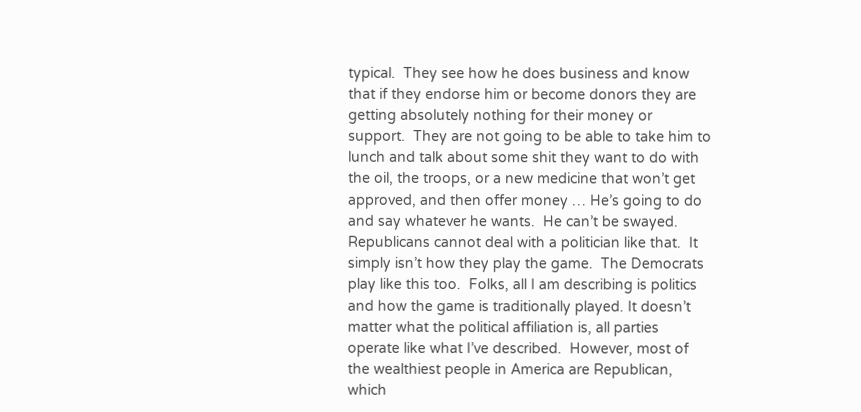typical.  They see how he does business and know that if they endorse him or become donors they are getting absolutely nothing for their money or support.  They are not going to be able to take him to lunch and talk about some shit they want to do with the oil, the troops, or a new medicine that won’t get approved, and then offer money … He’s going to do and say whatever he wants.  He can’t be swayed.  Republicans cannot deal with a politician like that.  It simply isn’t how they play the game.  The Democrats play like this too.  Folks, all I am describing is politics and how the game is traditionally played. It doesn’t matter what the political affiliation is, all parties operate like what I’ve described.  However, most of the wealthiest people in America are Republican, which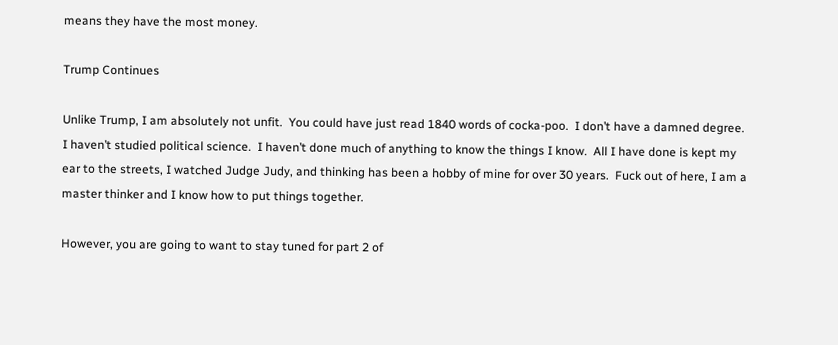means they have the most money.

Trump Continues

Unlike Trump, I am absolutely not unfit.  You could have just read 1840 words of cocka-poo.  I don’t have a damned degree.  I haven’t studied political science.  I haven’t done much of anything to know the things I know.  All I have done is kept my ear to the streets, I watched Judge Judy, and thinking has been a hobby of mine for over 30 years.  Fuck out of here, I am a master thinker and I know how to put things together.

However, you are going to want to stay tuned for part 2 of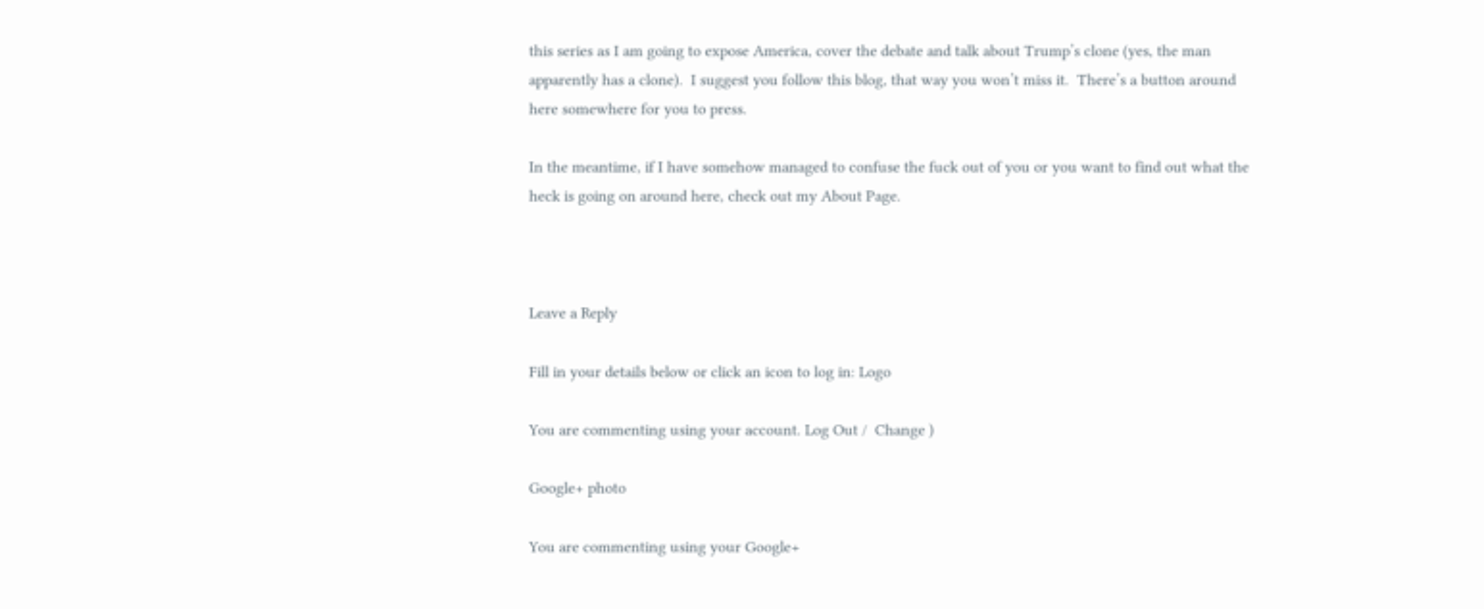this series as I am going to expose America, cover the debate and talk about Trump’s clone (yes, the man apparently has a clone).  I suggest you follow this blog, that way you won’t miss it.  There’s a button around here somewhere for you to press.

In the meantime, if I have somehow managed to confuse the fuck out of you or you want to find out what the heck is going on around here, check out my About Page.



Leave a Reply

Fill in your details below or click an icon to log in: Logo

You are commenting using your account. Log Out /  Change )

Google+ photo

You are commenting using your Google+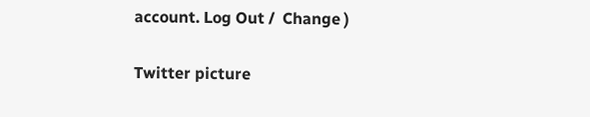account. Log Out /  Change )

Twitter picture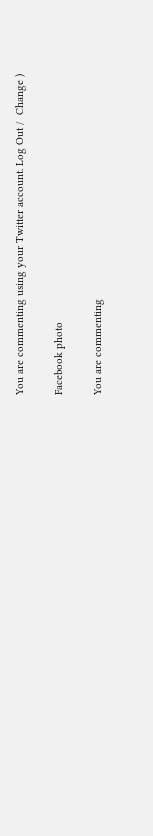You are commenting using your Twitter account. Log Out /  Change )

Facebook photo

You are commenting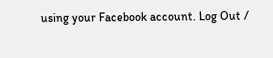using your Facebook account. Log Out /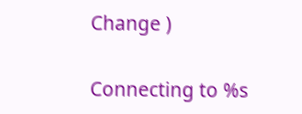Change )


Connecting to %s